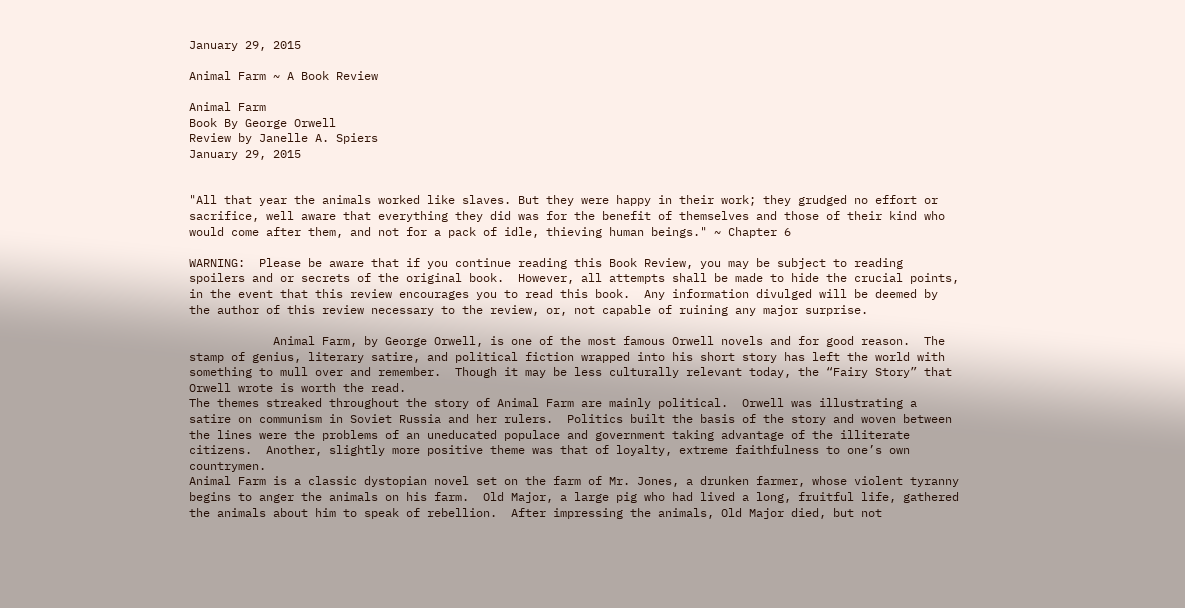January 29, 2015

Animal Farm ~ A Book Review

Animal Farm
Book By George Orwell
Review by Janelle A. Spiers
January 29, 2015


"All that year the animals worked like slaves. But they were happy in their work; they grudged no effort or sacrifice, well aware that everything they did was for the benefit of themselves and those of their kind who would come after them, and not for a pack of idle, thieving human beings." ~ Chapter 6

WARNING:  Please be aware that if you continue reading this Book Review, you may be subject to reading spoilers and or secrets of the original book.  However, all attempts shall be made to hide the crucial points, in the event that this review encourages you to read this book.  Any information divulged will be deemed by the author of this review necessary to the review, or, not capable of ruining any major surprise.

            Animal Farm, by George Orwell, is one of the most famous Orwell novels and for good reason.  The stamp of genius, literary satire, and political fiction wrapped into his short story has left the world with something to mull over and remember.  Though it may be less culturally relevant today, the “Fairy Story” that Orwell wrote is worth the read.
The themes streaked throughout the story of Animal Farm are mainly political.  Orwell was illustrating a satire on communism in Soviet Russia and her rulers.  Politics built the basis of the story and woven between the lines were the problems of an uneducated populace and government taking advantage of the illiterate citizens.  Another, slightly more positive theme was that of loyalty, extreme faithfulness to one’s own countrymen.
Animal Farm is a classic dystopian novel set on the farm of Mr. Jones, a drunken farmer, whose violent tyranny begins to anger the animals on his farm.  Old Major, a large pig who had lived a long, fruitful life, gathered the animals about him to speak of rebellion.  After impressing the animals, Old Major died, but not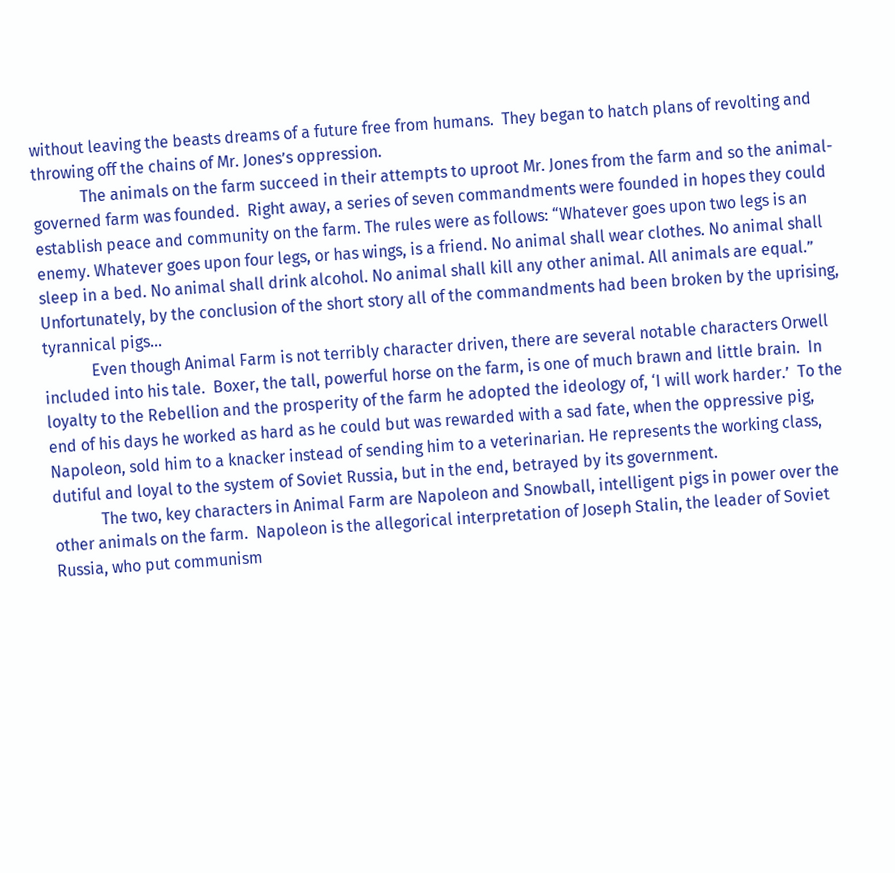without leaving the beasts dreams of a future free from humans.  They began to hatch plans of revolting and throwing off the chains of Mr. Jones’s oppression.
            The animals on the farm succeed in their attempts to uproot Mr. Jones from the farm and so the animal-governed farm was founded.  Right away, a series of seven commandments were founded in hopes they could establish peace and community on the farm. The rules were as follows: “Whatever goes upon two legs is an enemy. Whatever goes upon four legs, or has wings, is a friend. No animal shall wear clothes. No animal shall sleep in a bed. No animal shall drink alcohol. No animal shall kill any other animal. All animals are equal.”  Unfortunately, by the conclusion of the short story all of the commandments had been broken by the uprising, tyrannical pigs…
            Even though Animal Farm is not terribly character driven, there are several notable characters Orwell included into his tale.  Boxer, the tall, powerful horse on the farm, is one of much brawn and little brain.  In loyalty to the Rebellion and the prosperity of the farm he adopted the ideology of, ‘I will work harder.’  To the end of his days he worked as hard as he could but was rewarded with a sad fate, when the oppressive pig, Napoleon, sold him to a knacker instead of sending him to a veterinarian. He represents the working class, dutiful and loyal to the system of Soviet Russia, but in the end, betrayed by its government.
            The two, key characters in Animal Farm are Napoleon and Snowball, intelligent pigs in power over the other animals on the farm.  Napoleon is the allegorical interpretation of Joseph Stalin, the leader of Soviet Russia, who put communism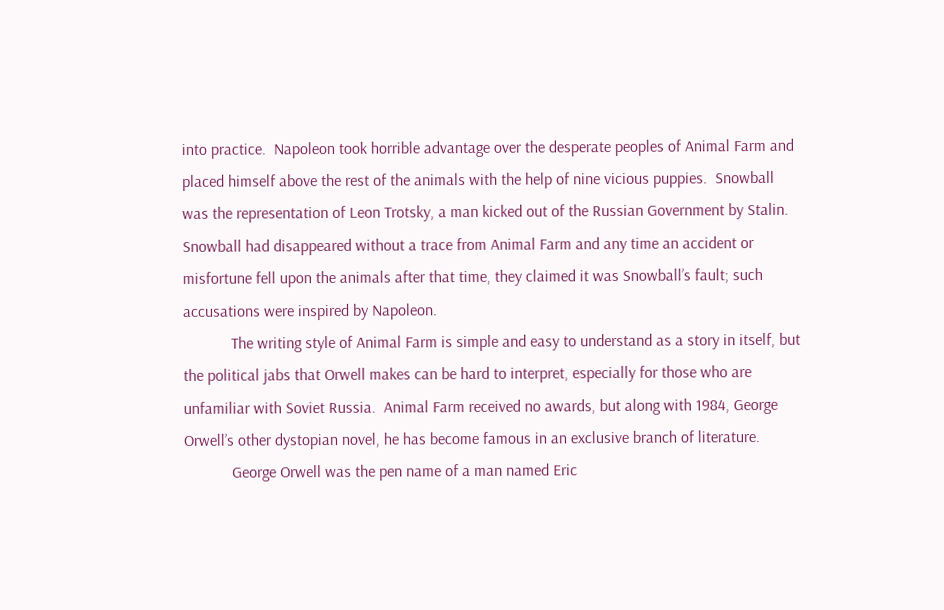into practice.  Napoleon took horrible advantage over the desperate peoples of Animal Farm and placed himself above the rest of the animals with the help of nine vicious puppies.  Snowball was the representation of Leon Trotsky, a man kicked out of the Russian Government by Stalin.  Snowball had disappeared without a trace from Animal Farm and any time an accident or misfortune fell upon the animals after that time, they claimed it was Snowball’s fault; such accusations were inspired by Napoleon.
            The writing style of Animal Farm is simple and easy to understand as a story in itself, but the political jabs that Orwell makes can be hard to interpret, especially for those who are unfamiliar with Soviet Russia.  Animal Farm received no awards, but along with 1984, George Orwell’s other dystopian novel, he has become famous in an exclusive branch of literature.
            George Orwell was the pen name of a man named Eric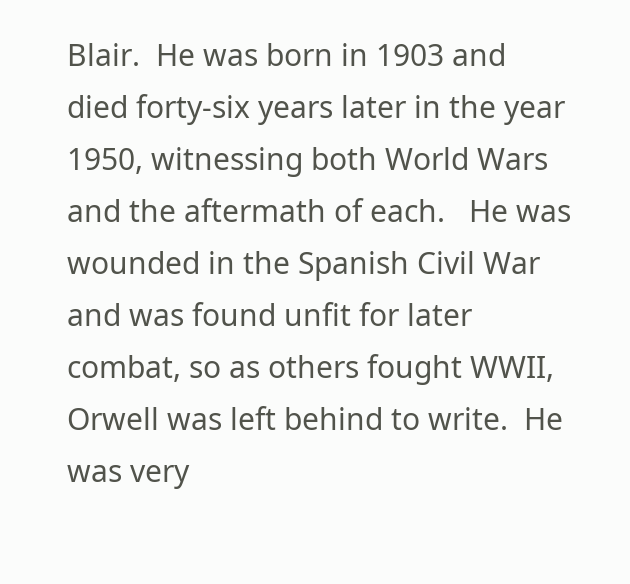Blair.  He was born in 1903 and died forty-six years later in the year 1950, witnessing both World Wars and the aftermath of each.   He was wounded in the Spanish Civil War and was found unfit for later combat, so as others fought WWII, Orwell was left behind to write.  He was very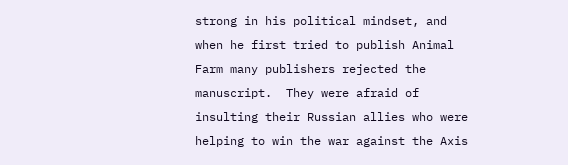strong in his political mindset, and when he first tried to publish Animal Farm many publishers rejected the manuscript.  They were afraid of insulting their Russian allies who were helping to win the war against the Axis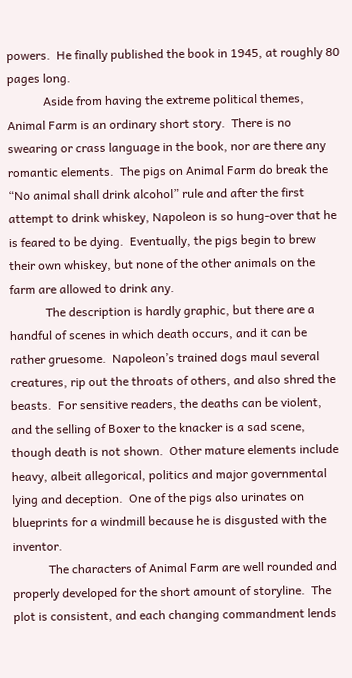powers.  He finally published the book in 1945, at roughly 80 pages long.
            Aside from having the extreme political themes, Animal Farm is an ordinary short story.  There is no swearing or crass language in the book, nor are there any romantic elements.  The pigs on Animal Farm do break the “No animal shall drink alcohol” rule and after the first attempt to drink whiskey, Napoleon is so hung-over that he is feared to be dying.  Eventually, the pigs begin to brew their own whiskey, but none of the other animals on the farm are allowed to drink any.
            The description is hardly graphic, but there are a handful of scenes in which death occurs, and it can be rather gruesome.  Napoleon’s trained dogs maul several creatures, rip out the throats of others, and also shred the beasts.  For sensitive readers, the deaths can be violent, and the selling of Boxer to the knacker is a sad scene, though death is not shown.  Other mature elements include heavy, albeit allegorical, politics and major governmental lying and deception.  One of the pigs also urinates on blueprints for a windmill because he is disgusted with the inventor.
            The characters of Animal Farm are well rounded and properly developed for the short amount of storyline.  The plot is consistent, and each changing commandment lends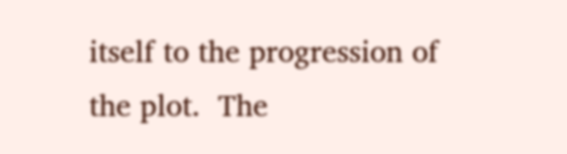itself to the progression of the plot.  The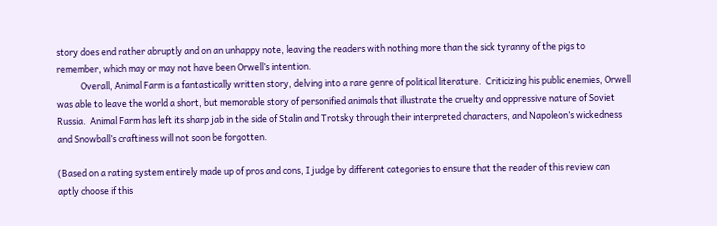story does end rather abruptly and on an unhappy note, leaving the readers with nothing more than the sick tyranny of the pigs to remember, which may or may not have been Orwell’s intention.
            Overall, Animal Farm is a fantastically written story, delving into a rare genre of political literature.  Criticizing his public enemies, Orwell was able to leave the world a short, but memorable story of personified animals that illustrate the cruelty and oppressive nature of Soviet Russia.  Animal Farm has left its sharp jab in the side of Stalin and Trotsky through their interpreted characters, and Napoleon’s wickedness and Snowball’s craftiness will not soon be forgotten.

(Based on a rating system entirely made up of pros and cons, I judge by different categories to ensure that the reader of this review can aptly choose if this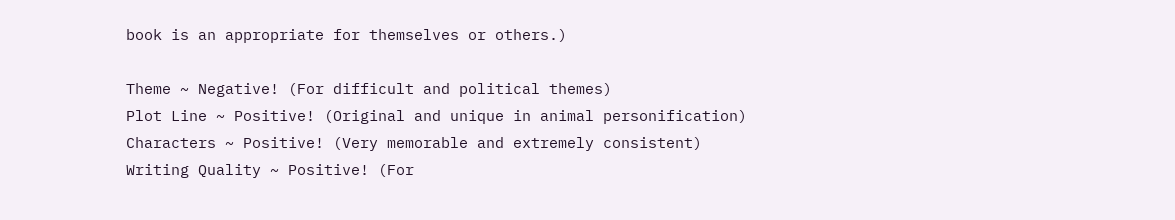book is an appropriate for themselves or others.)

Theme ~ Negative! (For difficult and political themes)
Plot Line ~ Positive! (Original and unique in animal personification)
Characters ~ Positive! (Very memorable and extremely consistent)
Writing Quality ~ Positive! (For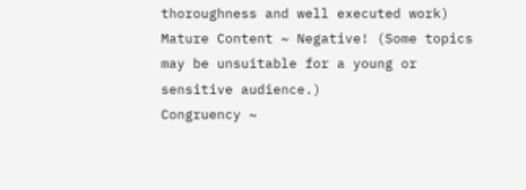thoroughness and well executed work)
Mature Content ~ Negative! (Some topics may be unsuitable for a young or sensitive audience.)
Congruency ~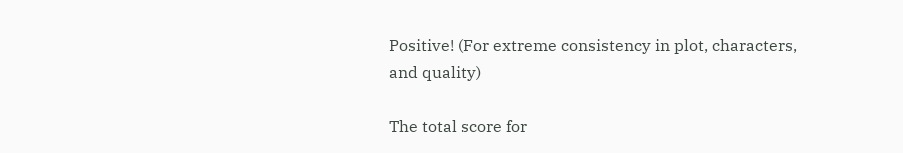Positive! (For extreme consistency in plot, characters, and quality)

The total score for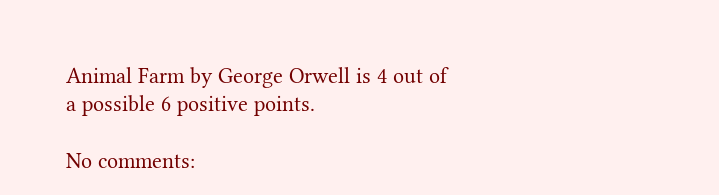Animal Farm by George Orwell is 4 out of a possible 6 positive points.

No comments: